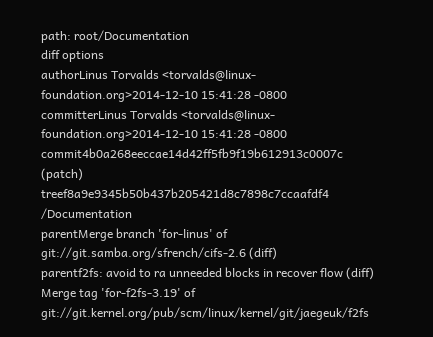path: root/Documentation
diff options
authorLinus Torvalds <torvalds@linux-foundation.org>2014-12-10 15:41:28 -0800
committerLinus Torvalds <torvalds@linux-foundation.org>2014-12-10 15:41:28 -0800
commit4b0a268eeccae14d42ff5fb9f19b612913c0007c (patch)
treef8a9e9345b50b437b205421d8c7898c7ccaafdf4 /Documentation
parentMerge branch 'for-linus' of git://git.samba.org/sfrench/cifs-2.6 (diff)
parentf2fs: avoid to ra unneeded blocks in recover flow (diff)
Merge tag 'for-f2fs-3.19' of git://git.kernel.org/pub/scm/linux/kernel/git/jaegeuk/f2fs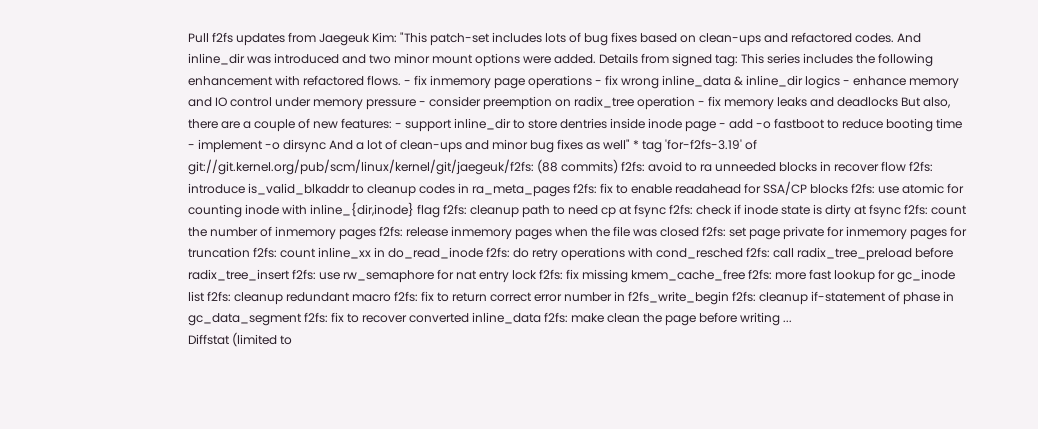Pull f2fs updates from Jaegeuk Kim: "This patch-set includes lots of bug fixes based on clean-ups and refactored codes. And inline_dir was introduced and two minor mount options were added. Details from signed tag: This series includes the following enhancement with refactored flows. - fix inmemory page operations - fix wrong inline_data & inline_dir logics - enhance memory and IO control under memory pressure - consider preemption on radix_tree operation - fix memory leaks and deadlocks But also, there are a couple of new features: - support inline_dir to store dentries inside inode page - add -o fastboot to reduce booting time - implement -o dirsync And a lot of clean-ups and minor bug fixes as well" * tag 'for-f2fs-3.19' of git://git.kernel.org/pub/scm/linux/kernel/git/jaegeuk/f2fs: (88 commits) f2fs: avoid to ra unneeded blocks in recover flow f2fs: introduce is_valid_blkaddr to cleanup codes in ra_meta_pages f2fs: fix to enable readahead for SSA/CP blocks f2fs: use atomic for counting inode with inline_{dir,inode} flag f2fs: cleanup path to need cp at fsync f2fs: check if inode state is dirty at fsync f2fs: count the number of inmemory pages f2fs: release inmemory pages when the file was closed f2fs: set page private for inmemory pages for truncation f2fs: count inline_xx in do_read_inode f2fs: do retry operations with cond_resched f2fs: call radix_tree_preload before radix_tree_insert f2fs: use rw_semaphore for nat entry lock f2fs: fix missing kmem_cache_free f2fs: more fast lookup for gc_inode list f2fs: cleanup redundant macro f2fs: fix to return correct error number in f2fs_write_begin f2fs: cleanup if-statement of phase in gc_data_segment f2fs: fix to recover converted inline_data f2fs: make clean the page before writing ...
Diffstat (limited to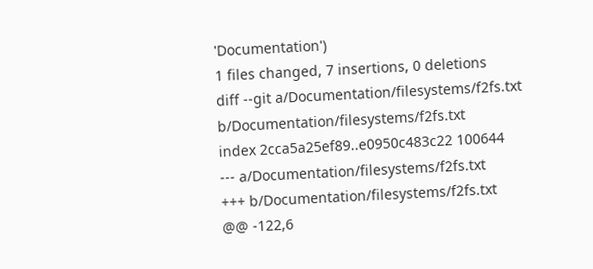'Documentation')
1 files changed, 7 insertions, 0 deletions
diff --git a/Documentation/filesystems/f2fs.txt b/Documentation/filesystems/f2fs.txt
index 2cca5a25ef89..e0950c483c22 100644
--- a/Documentation/filesystems/f2fs.txt
+++ b/Documentation/filesystems/f2fs.txt
@@ -122,6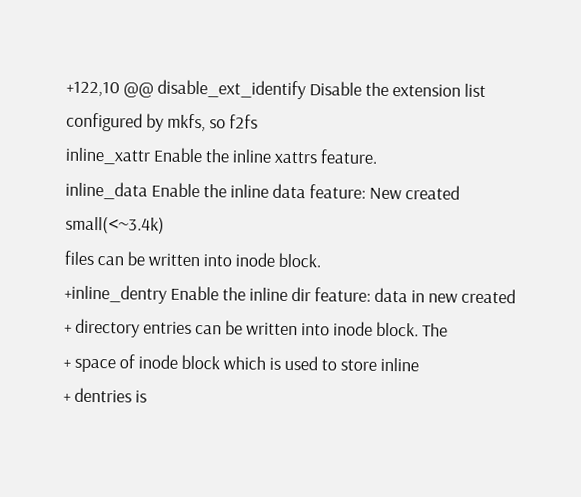+122,10 @@ disable_ext_identify Disable the extension list configured by mkfs, so f2fs
inline_xattr Enable the inline xattrs feature.
inline_data Enable the inline data feature: New created small(<~3.4k)
files can be written into inode block.
+inline_dentry Enable the inline dir feature: data in new created
+ directory entries can be written into inode block. The
+ space of inode block which is used to store inline
+ dentries is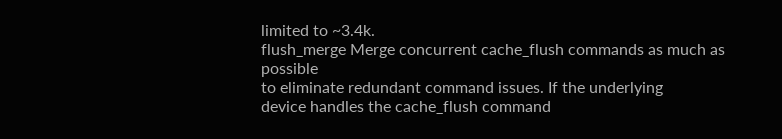limited to ~3.4k.
flush_merge Merge concurrent cache_flush commands as much as possible
to eliminate redundant command issues. If the underlying
device handles the cache_flush command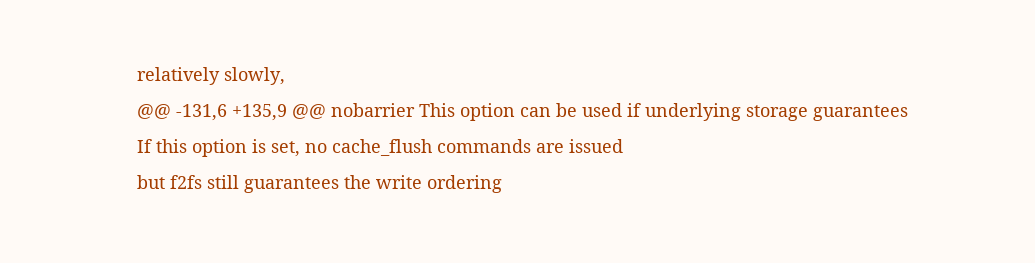relatively slowly,
@@ -131,6 +135,9 @@ nobarrier This option can be used if underlying storage guarantees
If this option is set, no cache_flush commands are issued
but f2fs still guarantees the write ordering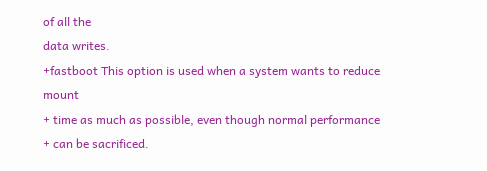of all the
data writes.
+fastboot This option is used when a system wants to reduce mount
+ time as much as possible, even though normal performance
+ can be sacrificed.